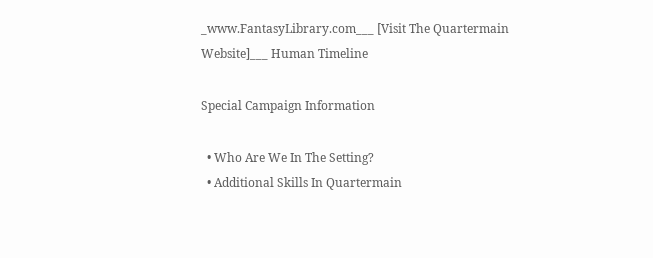_www.FantasyLibrary.com___ [Visit The Quartermain Website]___ Human Timeline

Special Campaign Information

  • Who Are We In The Setting?
  • Additional Skills In Quartermain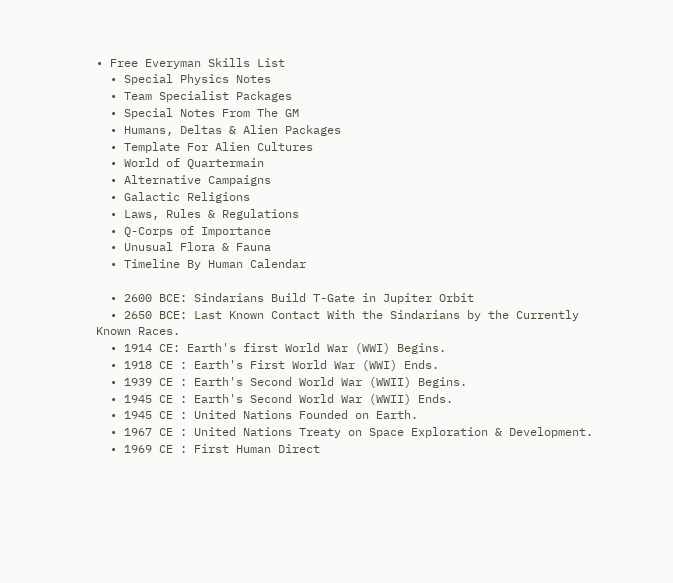• Free Everyman Skills List
  • Special Physics Notes
  • Team Specialist Packages
  • Special Notes From The GM
  • Humans, Deltas & Alien Packages
  • Template For Alien Cultures
  • World of Quartermain
  • Alternative Campaigns
  • Galactic Religions
  • Laws, Rules & Regulations
  • Q-Corps of Importance
  • Unusual Flora & Fauna
  • Timeline By Human Calendar

  • 2600 BCE: Sindarians Build T-Gate in Jupiter Orbit
  • 2650 BCE: Last Known Contact With the Sindarians by the Currently Known Races.
  • 1914 CE: Earth's first World War (WWI) Begins.
  • 1918 CE : Earth's First World War (WWI) Ends.
  • 1939 CE : Earth's Second World War (WWII) Begins.
  • 1945 CE : Earth's Second World War (WWII) Ends.
  • 1945 CE : United Nations Founded on Earth.
  • 1967 CE : United Nations Treaty on Space Exploration & Development.
  • 1969 CE : First Human Direct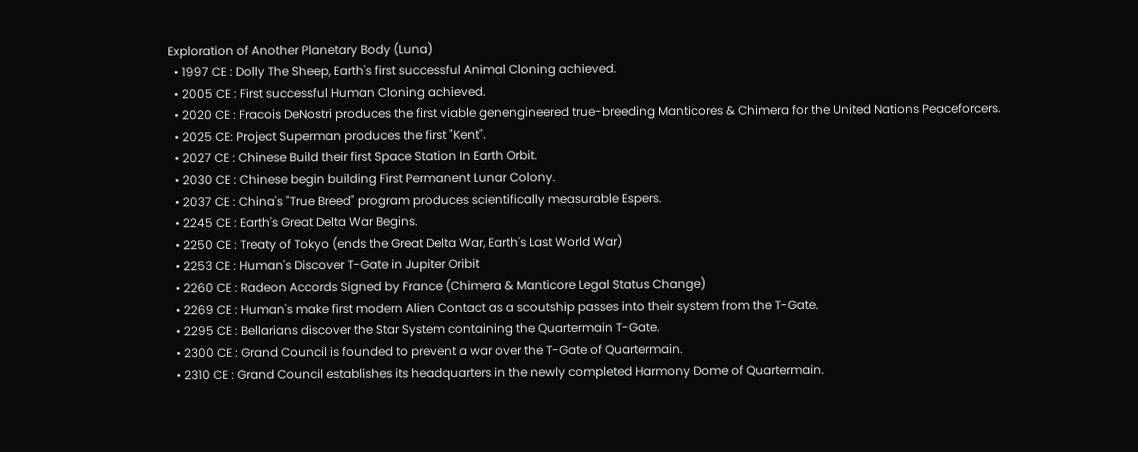Exploration of Another Planetary Body (Luna)
  • 1997 CE : Dolly The Sheep, Earth's first successful Animal Cloning achieved.
  • 2005 CE : First successful Human Cloning achieved.
  • 2020 CE : Fracois DeNostri produces the first viable genengineered true-breeding Manticores & Chimera for the United Nations Peaceforcers.
  • 2025 CE: Project Superman produces the first "Kent".
  • 2027 CE : Chinese Build their first Space Station In Earth Orbit.
  • 2030 CE : Chinese begin building First Permanent Lunar Colony.
  • 2037 CE : China's "True Breed" program produces scientifically measurable Espers.
  • 2245 CE : Earth's Great Delta War Begins.
  • 2250 CE : Treaty of Tokyo (ends the Great Delta War, Earth's Last World War)
  • 2253 CE : Human's Discover T-Gate in Jupiter Oribit
  • 2260 CE : Radeon Accords Signed by France (Chimera & Manticore Legal Status Change)
  • 2269 CE : Human's make first modern Alien Contact as a scoutship passes into their system from the T-Gate.
  • 2295 CE : Bellarians discover the Star System containing the Quartermain T-Gate.
  • 2300 CE : Grand Council is founded to prevent a war over the T-Gate of Quartermain.
  • 2310 CE : Grand Council establishes its headquarters in the newly completed Harmony Dome of Quartermain.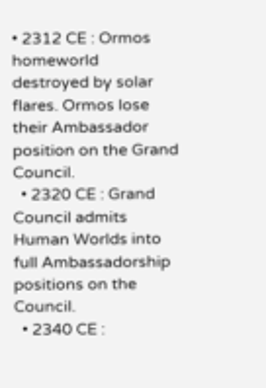• 2312 CE : Ormos homeworld destroyed by solar flares. Ormos lose their Ambassador position on the Grand Council.
  • 2320 CE : Grand Council admits Human Worlds into full Ambassadorship positions on the Council.
  • 2340 CE :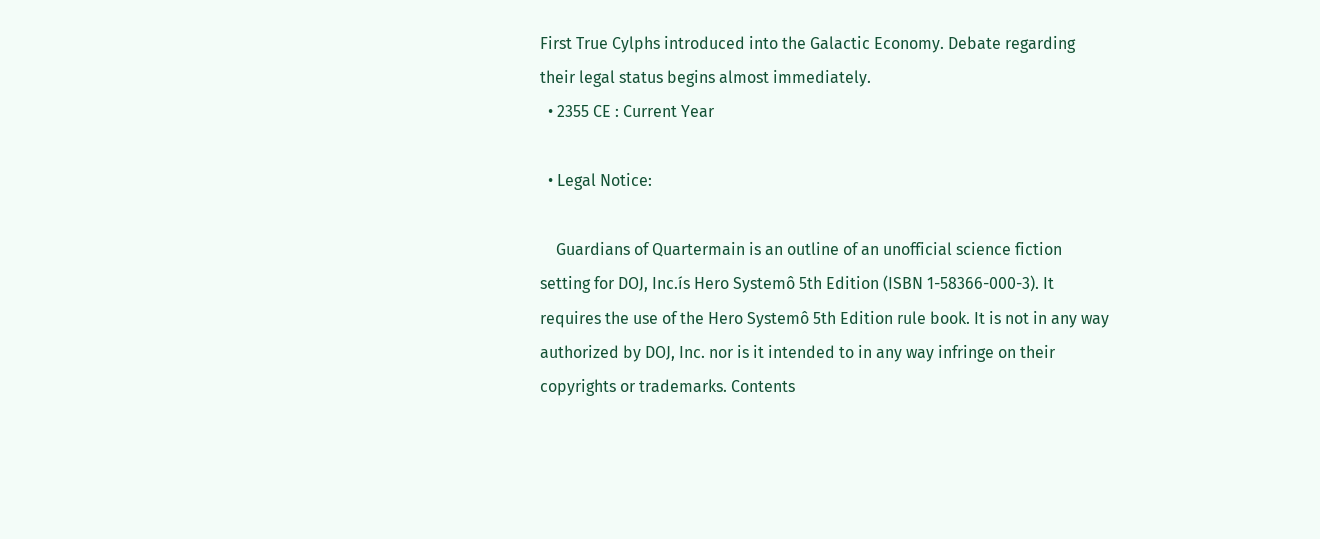First True Cylphs introduced into the Galactic Economy. Debate regarding their legal status begins almost immediately.
  • 2355 CE : Current Year

  • Legal Notice:

    Guardians of Quartermain is an outline of an unofficial science fiction setting for DOJ, Inc.ís Hero Systemô 5th Edition (ISBN 1-58366-000-3). It requires the use of the Hero Systemô 5th Edition rule book. It is not in any way authorized by DOJ, Inc. nor is it intended to in any way infringe on their copyrights or trademarks. Contents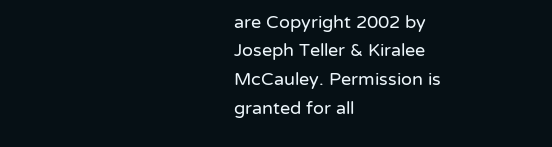are Copyright 2002 by Joseph Teller & Kiralee McCauley. Permission is granted for all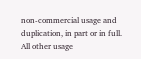non-commercial usage and duplication, in part or in full. All other usage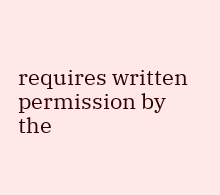requires written permission by the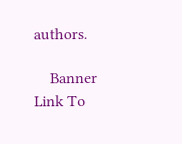authors.

    Banner Link To